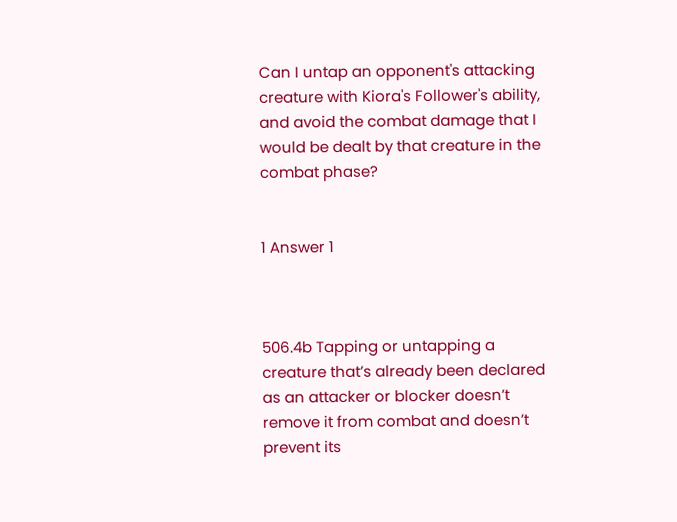Can I untap an opponent's attacking creature with Kiora's Follower's ability, and avoid the combat damage that I would be dealt by that creature in the combat phase?


1 Answer 1



506.4b Tapping or untapping a creature that’s already been declared as an attacker or blocker doesn’t remove it from combat and doesn’t prevent its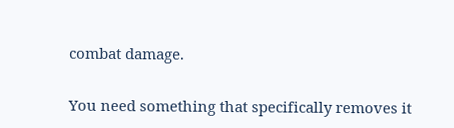combat damage.

You need something that specifically removes it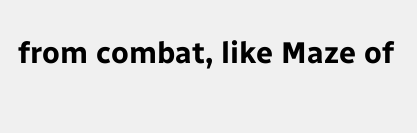from combat, like Maze of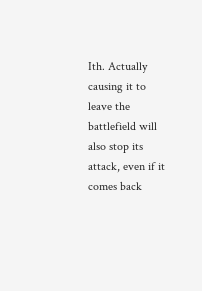Ith. Actually causing it to leave the battlefield will also stop its attack, even if it comes back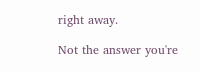right away.

Not the answer you're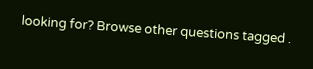looking for? Browse other questions tagged .